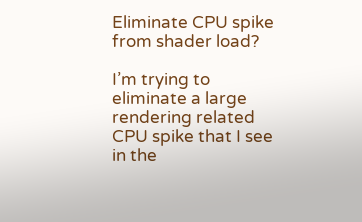Eliminate CPU spike from shader load?

I’m trying to eliminate a large rendering related CPU spike that I see in the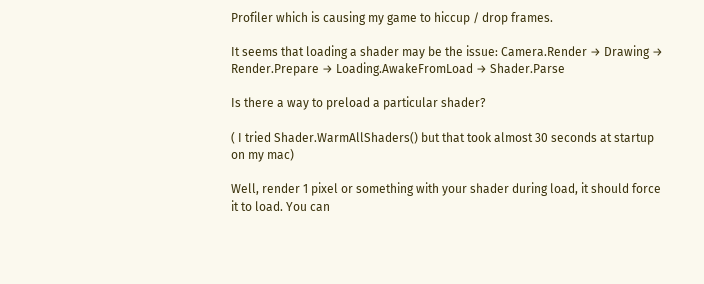Profiler which is causing my game to hiccup / drop frames.

It seems that loading a shader may be the issue: Camera.Render → Drawing → Render.Prepare → Loading.AwakeFromLoad → Shader.Parse

Is there a way to preload a particular shader?

( I tried Shader.WarmAllShaders() but that took almost 30 seconds at startup on my mac)

Well, render 1 pixel or something with your shader during load, it should force it to load. You can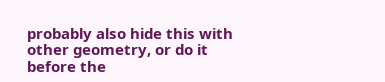probably also hide this with other geometry, or do it before the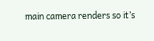main camera renders so it’s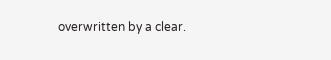overwritten by a clear.